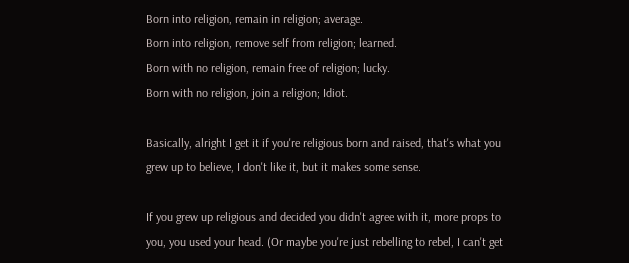Born into religion, remain in religion; average.
Born into religion, remove self from religion; learned.
Born with no religion, remain free of religion; lucky.
Born with no religion, join a religion; Idiot.

Basically, alright I get it if you're religious born and raised, that's what you grew up to believe, I don't like it, but it makes some sense.

If you grew up religious and decided you didn't agree with it, more props to you, you used your head. (Or maybe you're just rebelling to rebel, I can't get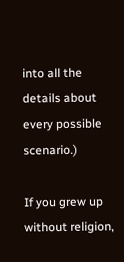into all the details about every possible scenario.)

If you grew up without religion,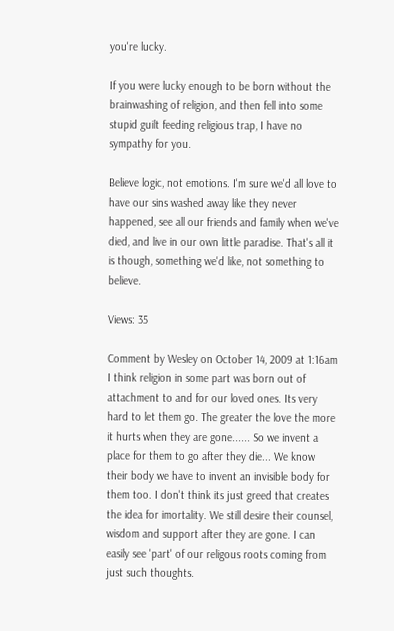you're lucky.

If you were lucky enough to be born without the brainwashing of religion, and then fell into some stupid guilt feeding religious trap, I have no sympathy for you.

Believe logic, not emotions. I'm sure we'd all love to have our sins washed away like they never happened, see all our friends and family when we've died, and live in our own little paradise. That's all it is though, something we'd like, not something to believe.

Views: 35

Comment by Wesley on October 14, 2009 at 1:16am
I think religion in some part was born out of attachment to and for our loved ones. Its very hard to let them go. The greater the love the more it hurts when they are gone...... So we invent a place for them to go after they die... We know their body we have to invent an invisible body for them too. I don't think its just greed that creates the idea for imortality. We still desire their counsel, wisdom and support after they are gone. I can easily see 'part' of our religous roots coming from just such thoughts.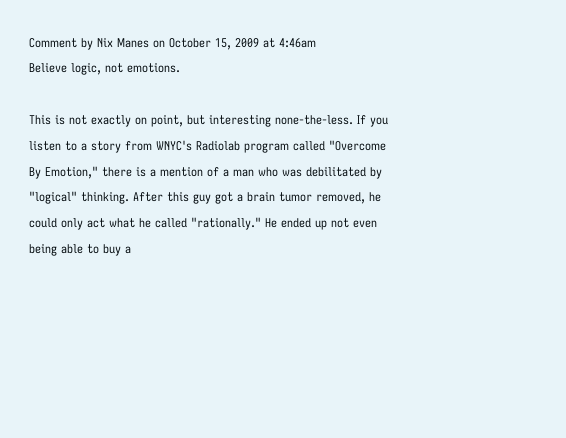Comment by Nix Manes on October 15, 2009 at 4:46am
Believe logic, not emotions.

This is not exactly on point, but interesting none-the-less. If you listen to a story from WNYC's Radiolab program called "Overcome By Emotion," there is a mention of a man who was debilitated by "logical" thinking. After this guy got a brain tumor removed, he could only act what he called "rationally." He ended up not even being able to buy a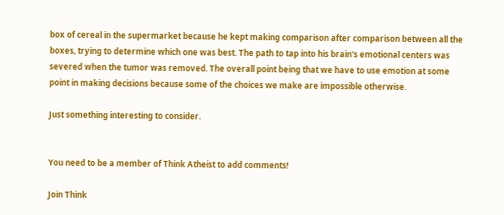box of cereal in the supermarket because he kept making comparison after comparison between all the boxes, trying to determine which one was best. The path to tap into his brain's emotional centers was severed when the tumor was removed. The overall point being that we have to use emotion at some point in making decisions because some of the choices we make are impossible otherwise.

Just something interesting to consider.


You need to be a member of Think Atheist to add comments!

Join Think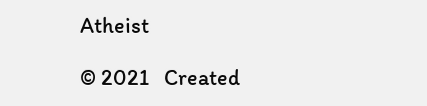Atheist

© 2021   Created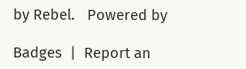by Rebel.   Powered by

Badges  |  Report an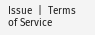Issue  |  Terms of Service